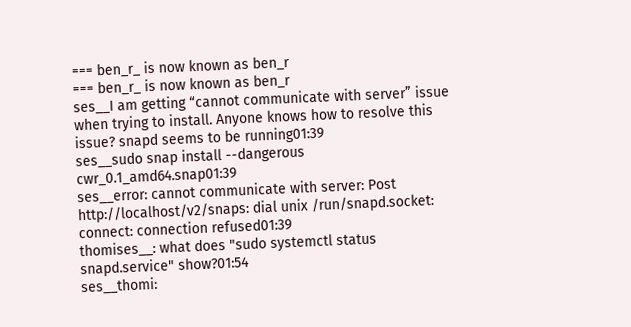=== ben_r_ is now known as ben_r
=== ben_r_ is now known as ben_r
ses__I am getting “cannot communicate with server” issue when trying to install. Anyone knows how to resolve this issue? snapd seems to be running01:39
ses__sudo snap install --dangerous cwr_0.1_amd64.snap01:39
ses__error: cannot communicate with server: Post http://localhost/v2/snaps: dial unix /run/snapd.socket: connect: connection refused01:39
thomises__: what does "sudo systemctl status snapd.service" show?01:54
ses__thomi: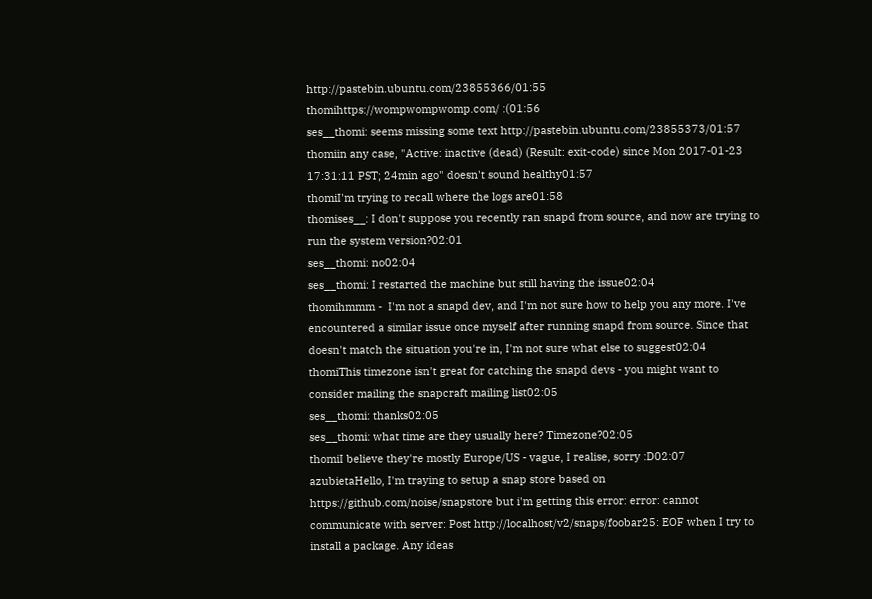http://pastebin.ubuntu.com/23855366/01:55
thomihttps://wompwompwomp.com/ :(01:56
ses__thomi: seems missing some text http://pastebin.ubuntu.com/23855373/01:57
thomiin any case, "Active: inactive (dead) (Result: exit-code) since Mon 2017-01-23 17:31:11 PST; 24min ago" doesn't sound healthy01:57
thomiI'm trying to recall where the logs are01:58
thomises__: I don't suppose you recently ran snapd from source, and now are trying to run the system version?02:01
ses__thomi: no02:04
ses__thomi: I restarted the machine but still having the issue02:04
thomihmmm -  I'm not a snapd dev, and I'm not sure how to help you any more. I've encountered a similar issue once myself after running snapd from source. Since that doesn't match the situation you're in, I'm not sure what else to suggest02:04
thomiThis timezone isn't great for catching the snapd devs - you might want to consider mailing the snapcraft mailing list02:05
ses__thomi: thanks02:05
ses__thomi: what time are they usually here? Timezone?02:05
thomiI believe they're mostly Europe/US - vague, I realise, sorry :D02:07
azubietaHello, I'm traying to setup a snap store based on https://github.com/noise/snapstore but i'm getting this error: error: cannot communicate with server: Post http://localhost/v2/snaps/foobar25: EOF when I try to install a package. Any ideas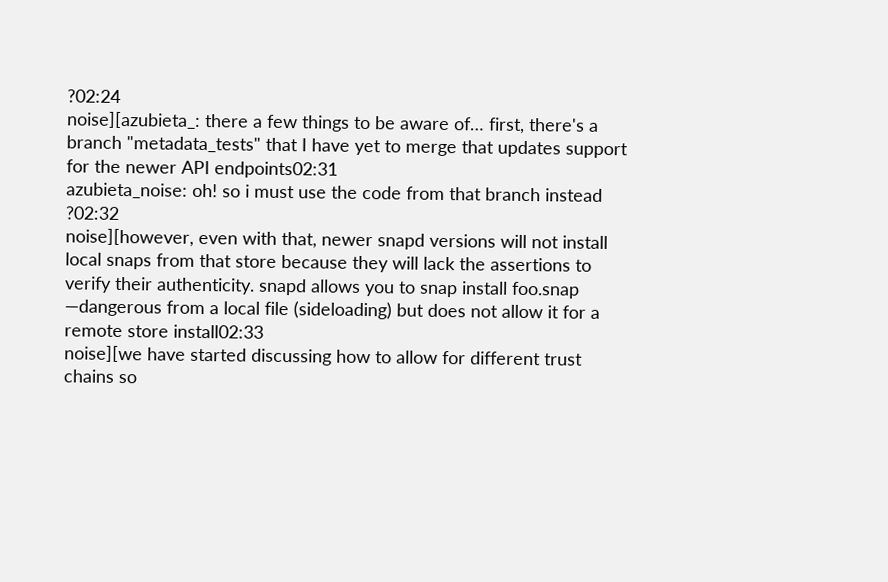?02:24
noise][azubieta_: there a few things to be aware of… first, there's a branch "metadata_tests" that I have yet to merge that updates support for the newer API endpoints02:31
azubieta_noise: oh! so i must use the code from that branch instead ?02:32
noise][however, even with that, newer snapd versions will not install local snaps from that store because they will lack the assertions to verify their authenticity. snapd allows you to snap install foo.snap —dangerous from a local file (sideloading) but does not allow it for a remote store install02:33
noise][we have started discussing how to allow for different trust chains so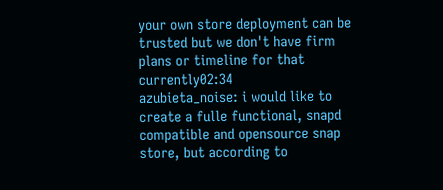your own store deployment can be trusted but we don't have firm plans or timeline for that currently02:34
azubieta_noise: i would like to create a fulle functional, snapd compatible and opensource snap store, but according to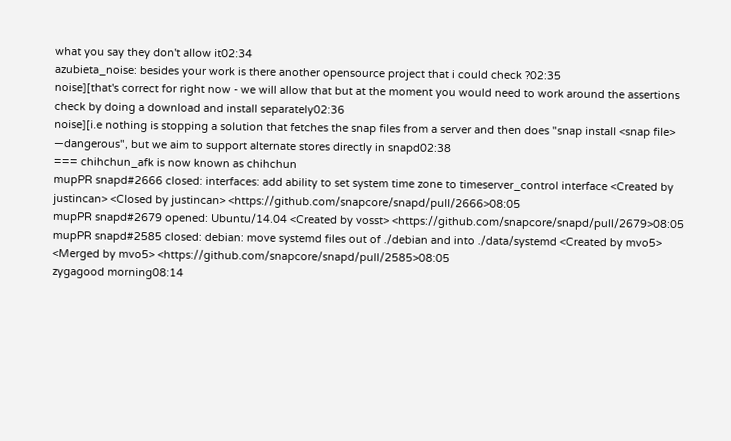what you say they don't allow it02:34
azubieta_noise: besides your work is there another opensource project that i could check ?02:35
noise][that's correct for right now - we will allow that but at the moment you would need to work around the assertions check by doing a download and install separately02:36
noise][i.e nothing is stopping a solution that fetches the snap files from a server and then does "snap install <snap file> —dangerous", but we aim to support alternate stores directly in snapd02:38
=== chihchun_afk is now known as chihchun
mupPR snapd#2666 closed: interfaces: add ability to set system time zone to timeserver_control interface <Created by justincan> <Closed by justincan> <https://github.com/snapcore/snapd/pull/2666>08:05
mupPR snapd#2679 opened: Ubuntu/14.04 <Created by vosst> <https://github.com/snapcore/snapd/pull/2679>08:05
mupPR snapd#2585 closed: debian: move systemd files out of ./debian and into ./data/systemd <Created by mvo5> <Merged by mvo5> <https://github.com/snapcore/snapd/pull/2585>08:05
zygagood morning08:14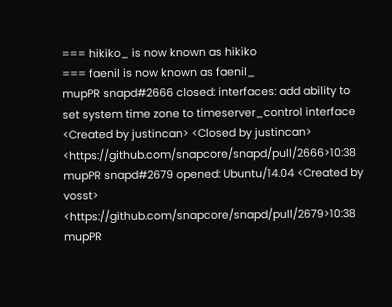=== hikiko_ is now known as hikiko
=== faenil is now known as faenil_
mupPR snapd#2666 closed: interfaces: add ability to set system time zone to timeserver_control interface <Created by justincan> <Closed by justincan> <https://github.com/snapcore/snapd/pull/2666>10:38
mupPR snapd#2679 opened: Ubuntu/14.04 <Created by vosst> <https://github.com/snapcore/snapd/pull/2679>10:38
mupPR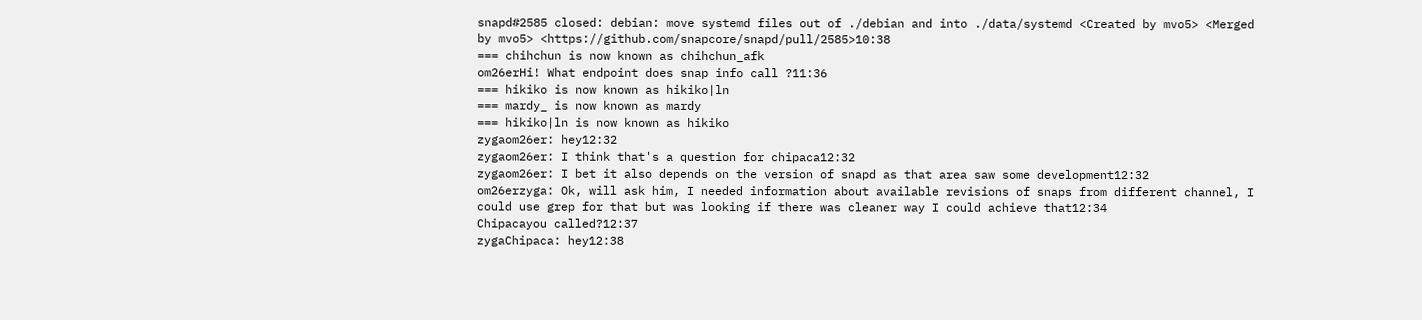snapd#2585 closed: debian: move systemd files out of ./debian and into ./data/systemd <Created by mvo5> <Merged by mvo5> <https://github.com/snapcore/snapd/pull/2585>10:38
=== chihchun is now known as chihchun_afk
om26erHi! What endpoint does snap info call ?11:36
=== hikiko is now known as hikiko|ln
=== mardy_ is now known as mardy
=== hikiko|ln is now known as hikiko
zygaom26er: hey12:32
zygaom26er: I think that's a question for chipaca12:32
zygaom26er: I bet it also depends on the version of snapd as that area saw some development12:32
om26erzyga: Ok, will ask him, I needed information about available revisions of snaps from different channel, I could use grep for that but was looking if there was cleaner way I could achieve that12:34
Chipacayou called?12:37
zygaChipaca: hey12:38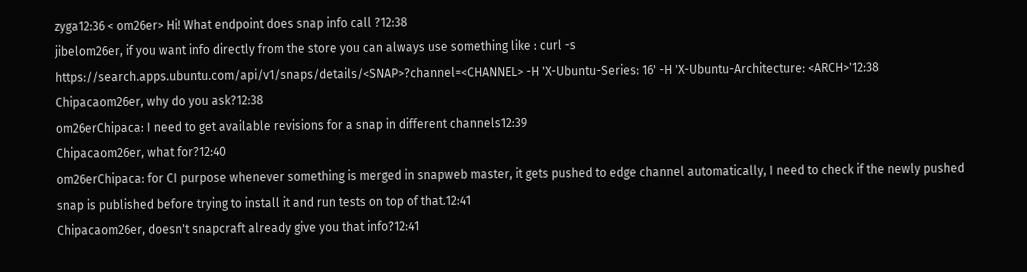zyga12:36 < om26er> Hi! What endpoint does snap info call ?12:38
jibelom26er, if you want info directly from the store you can always use something like : curl -s https://search.apps.ubuntu.com/api/v1/snaps/details/<SNAP>?channel=<CHANNEL> -H 'X-Ubuntu-Series: 16' -H 'X-Ubuntu-Architecture: <ARCH>'12:38
Chipacaom26er, why do you ask?12:38
om26erChipaca: I need to get available revisions for a snap in different channels12:39
Chipacaom26er, what for?12:40
om26erChipaca: for CI purpose whenever something is merged in snapweb master, it gets pushed to edge channel automatically, I need to check if the newly pushed snap is published before trying to install it and run tests on top of that.12:41
Chipacaom26er, doesn't snapcraft already give you that info?12:41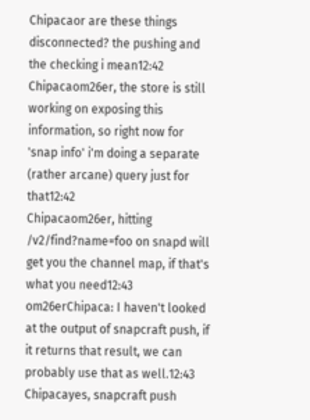Chipacaor are these things disconnected? the pushing and the checking i mean12:42
Chipacaom26er, the store is still working on exposing this information, so right now for 'snap info' i'm doing a separate (rather arcane) query just for that12:42
Chipacaom26er, hitting /v2/find?name=foo on snapd will get you the channel map, if that's what you need12:43
om26erChipaca: I haven't looked at the output of snapcraft push, if it returns that result, we can probably use that as well.12:43
Chipacayes, snapcraft push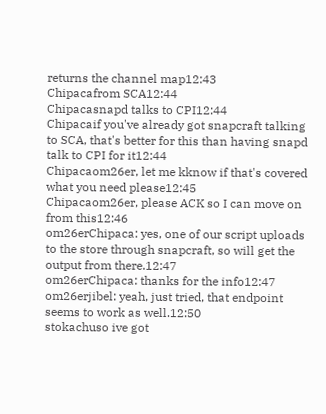returns the channel map12:43
Chipacafrom SCA12:44
Chipacasnapd talks to CPI12:44
Chipacaif you've already got snapcraft talking to SCA, that's better for this than having snapd talk to CPI for it12:44
Chipacaom26er, let me kknow if that's covered what you need please12:45
Chipacaom26er, please ACK so I can move on from this12:46
om26erChipaca: yes, one of our script uploads to the store through snapcraft, so will get the output from there.12:47
om26erChipaca: thanks for the info12:47
om26erjibel: yeah, just tried, that endpoint seems to work as well.12:50
stokachuso ive got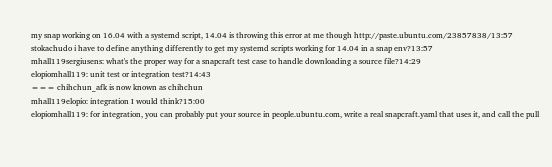my snap working on 16.04 with a systemd script, 14.04 is throwing this error at me though http://paste.ubuntu.com/23857838/13:57
stokachudo i have to define anything differently to get my systemd scripts working for 14.04 in a snap env?13:57
mhall119sergiusens: what's the proper way for a snapcraft test case to handle downloading a source file?14:29
elopiomhall119: unit test or integration test?14:43
=== chihchun_afk is now known as chihchun
mhall119elopio: integration I would think?15:00
elopiomhall119: for integration, you can probably put your source in people.ubuntu.com, write a real snapcraft.yaml that uses it, and call the pull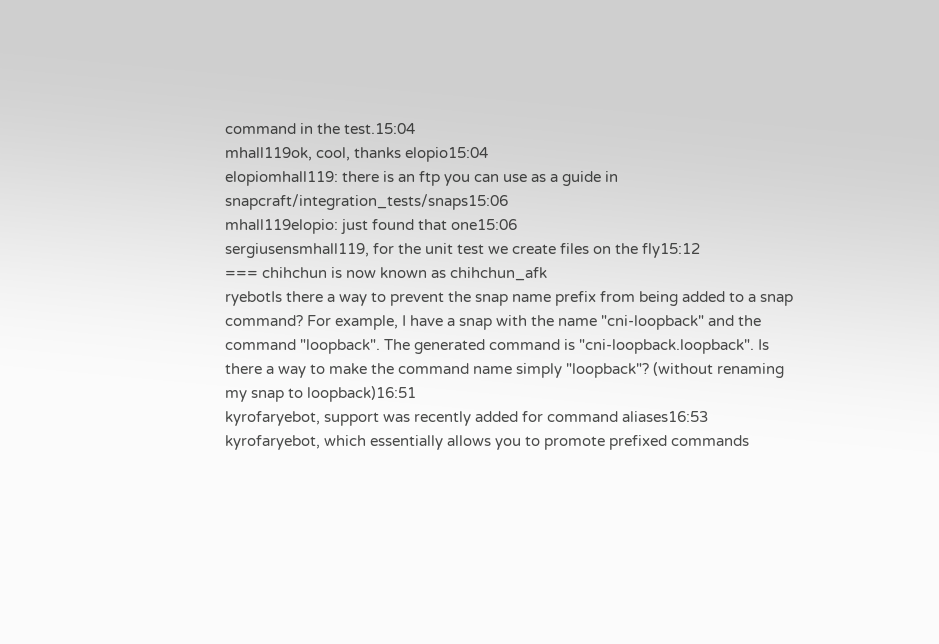command in the test.15:04
mhall119ok, cool, thanks elopio15:04
elopiomhall119: there is an ftp you can use as a guide in snapcraft/integration_tests/snaps15:06
mhall119elopio: just found that one15:06
sergiusensmhall119, for the unit test we create files on the fly15:12
=== chihchun is now known as chihchun_afk
ryebotIs there a way to prevent the snap name prefix from being added to a snap command? For example, I have a snap with the name "cni-loopback" and the command "loopback". The generated command is "cni-loopback.loopback". Is there a way to make the command name simply "loopback"? (without renaming my snap to loopback)16:51
kyrofaryebot, support was recently added for command aliases16:53
kyrofaryebot, which essentially allows you to promote prefixed commands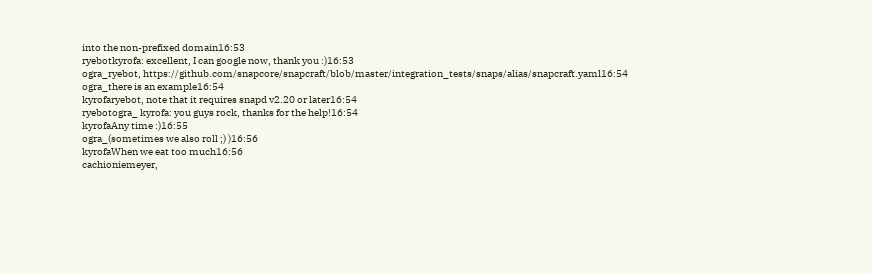into the non-prefixed domain16:53
ryebotkyrofa: excellent, I can google now, thank you :)16:53
ogra_ryebot, https://github.com/snapcore/snapcraft/blob/master/integration_tests/snaps/alias/snapcraft.yaml16:54
ogra_there is an example16:54
kyrofaryebot, note that it requires snapd v2.20 or later16:54
ryebotogra_ kyrofa: you guys rock, thanks for the help!16:54
kyrofaAny time :)16:55
ogra_(sometimes we also roll ;) )16:56
kyrofaWhen we eat too much16:56
cachioniemeyer,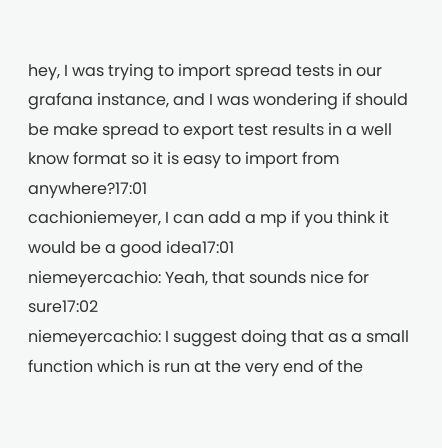hey, I was trying to import spread tests in our grafana instance, and I was wondering if should be make spread to export test results in a well know format so it is easy to import from anywhere?17:01
cachioniemeyer, I can add a mp if you think it would be a good idea17:01
niemeyercachio: Yeah, that sounds nice for sure17:02
niemeyercachio: I suggest doing that as a small function which is run at the very end of the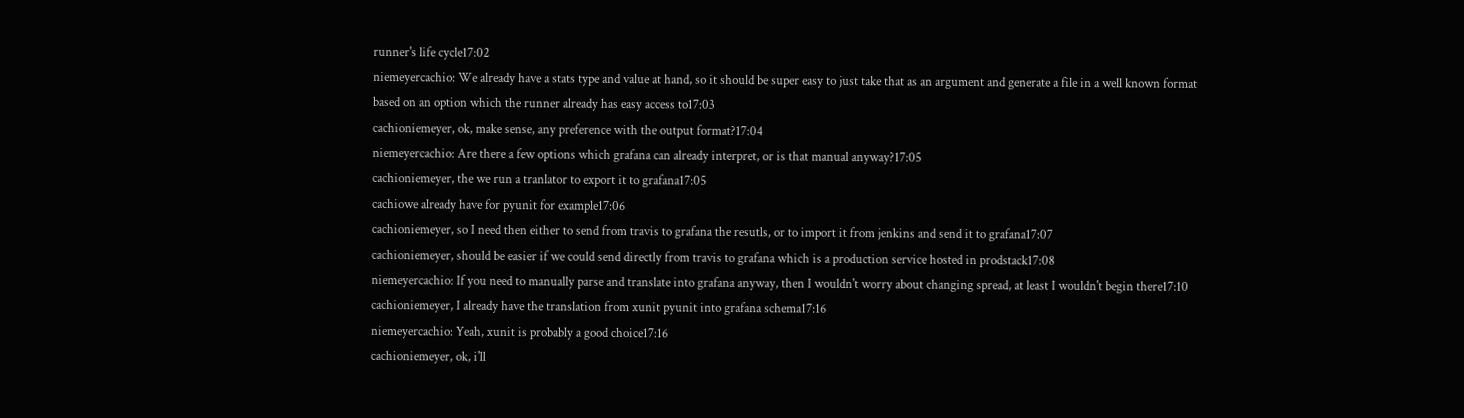runner's life cycle17:02
niemeyercachio: We already have a stats type and value at hand, so it should be super easy to just take that as an argument and generate a file in a well known format based on an option which the runner already has easy access to17:03
cachioniemeyer, ok, make sense, any preference with the output format?17:04
niemeyercachio: Are there a few options which grafana can already interpret, or is that manual anyway?17:05
cachioniemeyer, the we run a tranlator to export it to grafana17:05
cachiowe already have for pyunit for example17:06
cachioniemeyer, so I need then either to send from travis to grafana the resutls, or to import it from jenkins and send it to grafana17:07
cachioniemeyer, should be easier if we could send directly from travis to grafana which is a production service hosted in prodstack17:08
niemeyercachio: If you need to manually parse and translate into grafana anyway, then I wouldn't worry about changing spread, at least I wouldn't begin there17:10
cachioniemeyer, I already have the translation from xunit pyunit into grafana schema17:16
niemeyercachio: Yeah, xunit is probably a good choice17:16
cachioniemeyer, ok, i'll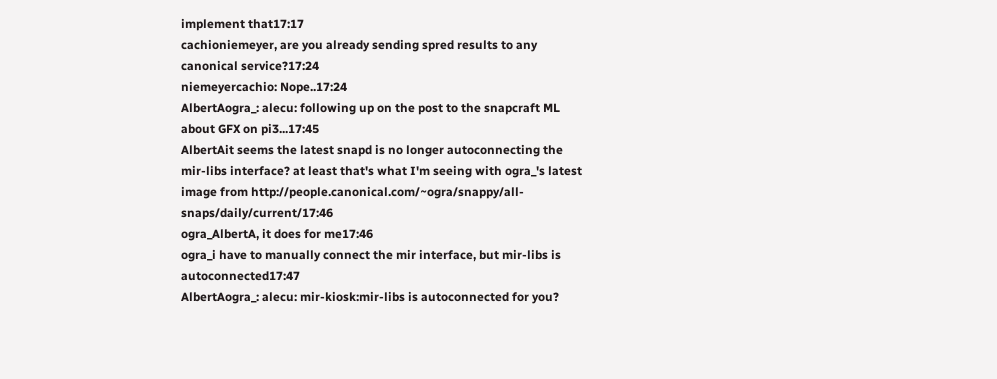implement that17:17
cachioniemeyer, are you already sending spred results to any canonical service?17:24
niemeyercachio: Nope..17:24
AlbertAogra_: alecu: following up on the post to the snapcraft ML about GFX on pi3...17:45
AlbertAit seems the latest snapd is no longer autoconnecting the mir-libs interface? at least that's what I'm seeing with ogra_'s latest image from http://people.canonical.com/~ogra/snappy/all-snaps/daily/current/17:46
ogra_AlbertA, it does for me17:46
ogra_i have to manually connect the mir interface, but mir-libs is autoconnected17:47
AlbertAogra_: alecu: mir-kiosk:mir-libs is autoconnected for you?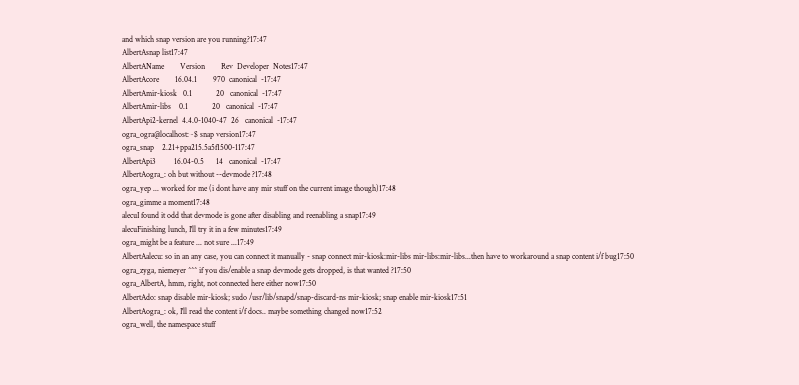and which snap version are you running?17:47
AlbertAsnap list17:47
AlbertAName        Version        Rev  Developer  Notes17:47
AlbertAcore        16.04.1        970  canonical  -17:47
AlbertAmir-kiosk   0.1            20   canonical  -17:47
AlbertAmir-libs    0.1            20   canonical  -17:47
AlbertApi2-kernel  4.4.0-1040-47  26   canonical  -17:47
ogra_ogra@localhost:~$ snap version17:47
ogra_snap    2.21+ppa215.5a5f1500-117:47
AlbertApi3         16.04-0.5      14   canonical  -17:47
AlbertAogra_: oh but without --devmode ?17:48
ogra_yep ... worked for me (i dont have any mir stuff on the current image though)17:48
ogra_gimme a moment17:48
alecuI found it odd that devmode is gone after disabling and reenabling a snap17:49
alecuFinishing lunch, I'll try it in a few minutes17:49
ogra_might be a feature ... not sure ...17:49
AlbertAalecu: so in an any case, you can connect it manually - snap connect mir-kiosk:mir-libs mir-libs:mir-libs...then have to workaround a snap content i/f bug17:50
ogra_zyga, niemeyer ^^^ if you dis/enable a snap devmode gets dropped, is that wanted ?17:50
ogra_AlbertA, hmm, right, not connected here either now17:50
AlbertAdo: snap disable mir-kiosk; sudo /usr/lib/snapd/snap-discard-ns mir-kiosk; snap enable mir-kiosk17:51
AlbertAogra_: ok, I'll read the content i/f docs.. maybe something changed now17:52
ogra_well, the namespace stuff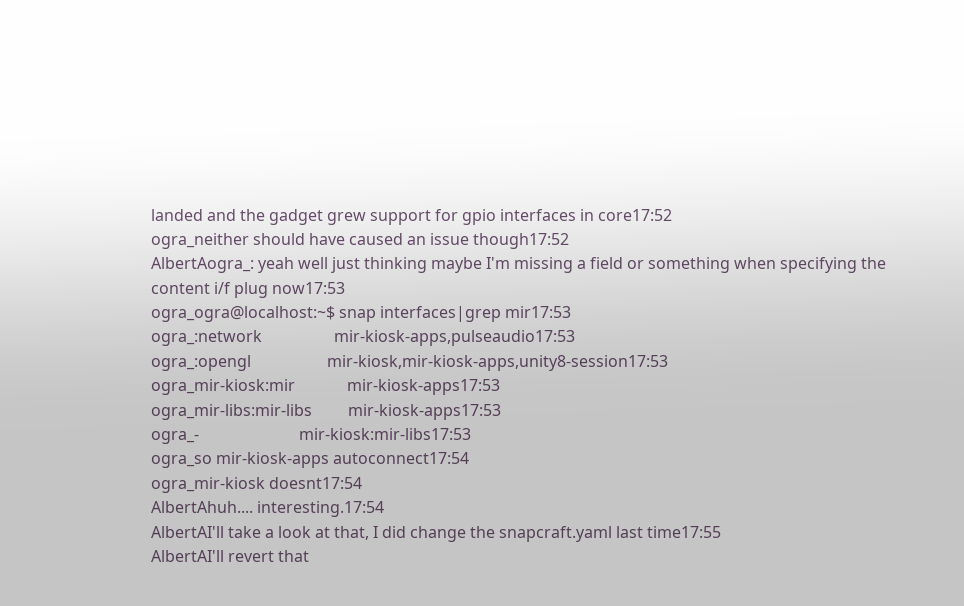landed and the gadget grew support for gpio interfaces in core17:52
ogra_neither should have caused an issue though17:52
AlbertAogra_: yeah well just thinking maybe I'm missing a field or something when specifying the content i/f plug now17:53
ogra_ogra@localhost:~$ snap interfaces|grep mir17:53
ogra_:network                  mir-kiosk-apps,pulseaudio17:53
ogra_:opengl                   mir-kiosk,mir-kiosk-apps,unity8-session17:53
ogra_mir-kiosk:mir             mir-kiosk-apps17:53
ogra_mir-libs:mir-libs         mir-kiosk-apps17:53
ogra_-                         mir-kiosk:mir-libs17:53
ogra_so mir-kiosk-apps autoconnect17:54
ogra_mir-kiosk doesnt17:54
AlbertAhuh.... interesting.17:54
AlbertAI'll take a look at that, I did change the snapcraft.yaml last time17:55
AlbertAI'll revert that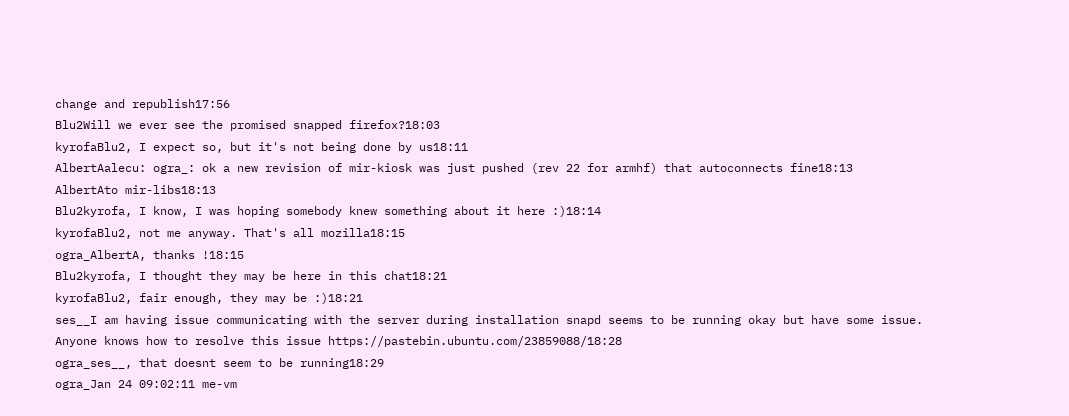change and republish17:56
Blu2Will we ever see the promised snapped firefox?18:03
kyrofaBlu2, I expect so, but it's not being done by us18:11
AlbertAalecu: ogra_: ok a new revision of mir-kiosk was just pushed (rev 22 for armhf) that autoconnects fine18:13
AlbertAto mir-libs18:13
Blu2kyrofa, I know, I was hoping somebody knew something about it here :)18:14
kyrofaBlu2, not me anyway. That's all mozilla18:15
ogra_AlbertA, thanks !18:15
Blu2kyrofa, I thought they may be here in this chat18:21
kyrofaBlu2, fair enough, they may be :)18:21
ses__I am having issue communicating with the server during installation snapd seems to be running okay but have some issue. Anyone knows how to resolve this issue https://pastebin.ubuntu.com/23859088/18:28
ogra_ses__, that doesnt seem to be running18:29
ogra_Jan 24 09:02:11 me-vm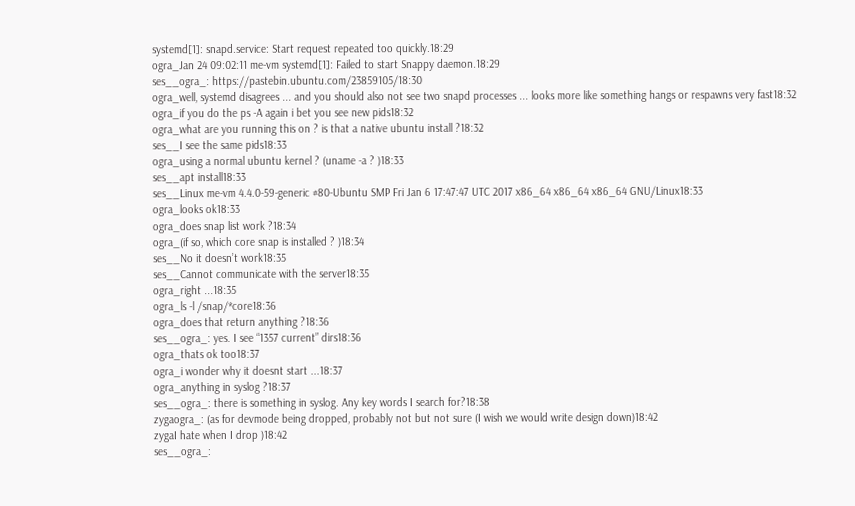systemd[1]: snapd.service: Start request repeated too quickly.18:29
ogra_Jan 24 09:02:11 me-vm systemd[1]: Failed to start Snappy daemon.18:29
ses__ogra_: https://pastebin.ubuntu.com/23859105/18:30
ogra_well, systemd disagrees ... and you should also not see two snapd processes ... looks more like something hangs or respawns very fast18:32
ogra_if you do the ps -A again i bet you see new pids18:32
ogra_what are you running this on ? is that a native ubuntu install ?18:32
ses__I see the same pids18:33
ogra_using a normal ubuntu kernel ? (uname -a ? )18:33
ses__apt install18:33
ses__Linux me-vm 4.4.0-59-generic #80-Ubuntu SMP Fri Jan 6 17:47:47 UTC 2017 x86_64 x86_64 x86_64 GNU/Linux18:33
ogra_looks ok18:33
ogra_does snap list work ?18:34
ogra_(if so, which core snap is installed ? )18:34
ses__No it doesn’t work18:35
ses__Cannot communicate with the server18:35
ogra_right ...18:35
ogra_ls -l /snap/*core18:36
ogra_does that return anything ?18:36
ses__ogra_: yes. I see “1357 current” dirs18:36
ogra_thats ok too18:37
ogra_i wonder why it doesnt start ...18:37
ogra_anything in syslog ?18:37
ses__ogra_: there is something in syslog. Any key words I search for?18:38
zygaogra_: (as for devmode being dropped, probably not but not sure (I wish we would write design down)18:42
zygaI hate when I drop )18:42
ses__ogra_: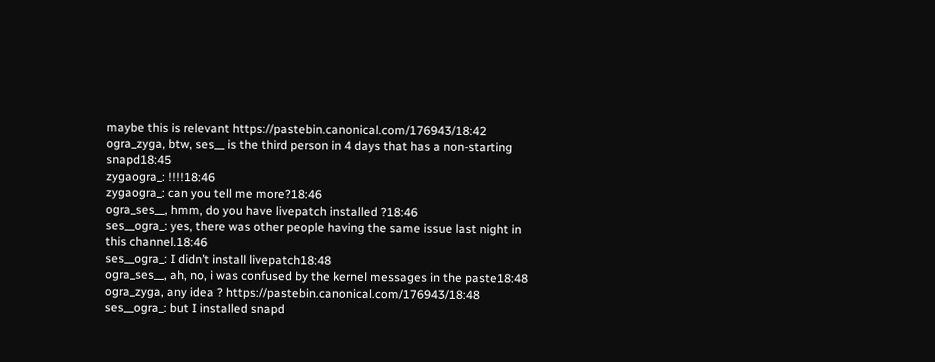maybe this is relevant https://pastebin.canonical.com/176943/18:42
ogra_zyga, btw, ses__ is the third person in 4 days that has a non-starting snapd18:45
zygaogra_: !!!!18:46
zygaogra_: can you tell me more?18:46
ogra_ses__, hmm, do you have livepatch installed ?18:46
ses__ogra_: yes, there was other people having the same issue last night in this channel.18:46
ses__ogra_: I didn’t install livepatch18:48
ogra_ses__, ah, no, i was confused by the kernel messages in the paste18:48
ogra_zyga, any idea ? https://pastebin.canonical.com/176943/18:48
ses__ogra_: but I installed snapd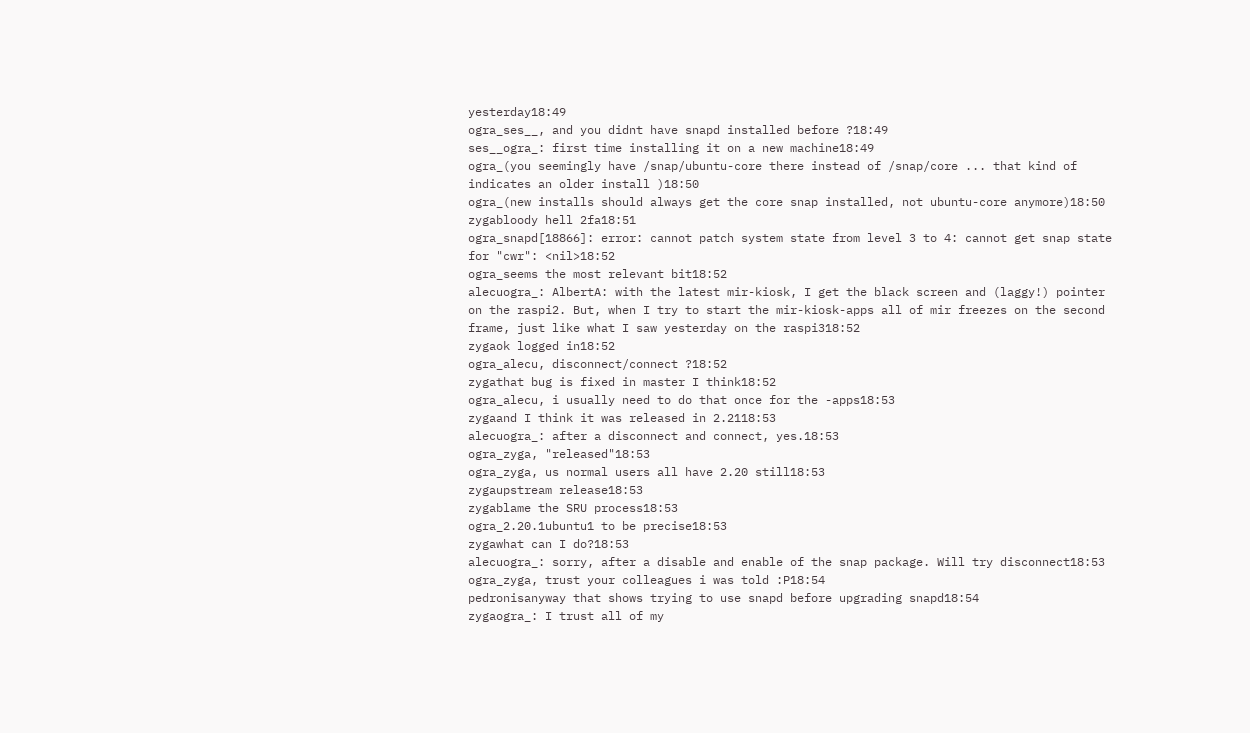yesterday18:49
ogra_ses__, and you didnt have snapd installed before ?18:49
ses__ogra_: first time installing it on a new machine18:49
ogra_(you seemingly have /snap/ubuntu-core there instead of /snap/core ... that kind of indicates an older install )18:50
ogra_(new installs should always get the core snap installed, not ubuntu-core anymore)18:50
zygabloody hell 2fa18:51
ogra_snapd[18866]: error: cannot patch system state from level 3 to 4: cannot get snap state    for "cwr": <nil>18:52
ogra_seems the most relevant bit18:52
alecuogra_: AlbertA: with the latest mir-kiosk, I get the black screen and (laggy!) pointer on the raspi2. But, when I try to start the mir-kiosk-apps all of mir freezes on the second frame, just like what I saw yesterday on the raspi318:52
zygaok logged in18:52
ogra_alecu, disconnect/connect ?18:52
zygathat bug is fixed in master I think18:52
ogra_alecu, i usually need to do that once for the -apps18:53
zygaand I think it was released in 2.2118:53
alecuogra_: after a disconnect and connect, yes.18:53
ogra_zyga, "released"18:53
ogra_zyga, us normal users all have 2.20 still18:53
zygaupstream release18:53
zygablame the SRU process18:53
ogra_2.20.1ubuntu1 to be precise18:53
zygawhat can I do?18:53
alecuogra_: sorry, after a disable and enable of the snap package. Will try disconnect18:53
ogra_zyga, trust your colleagues i was told :P18:54
pedronisanyway that shows trying to use snapd before upgrading snapd18:54
zygaogra_: I trust all of my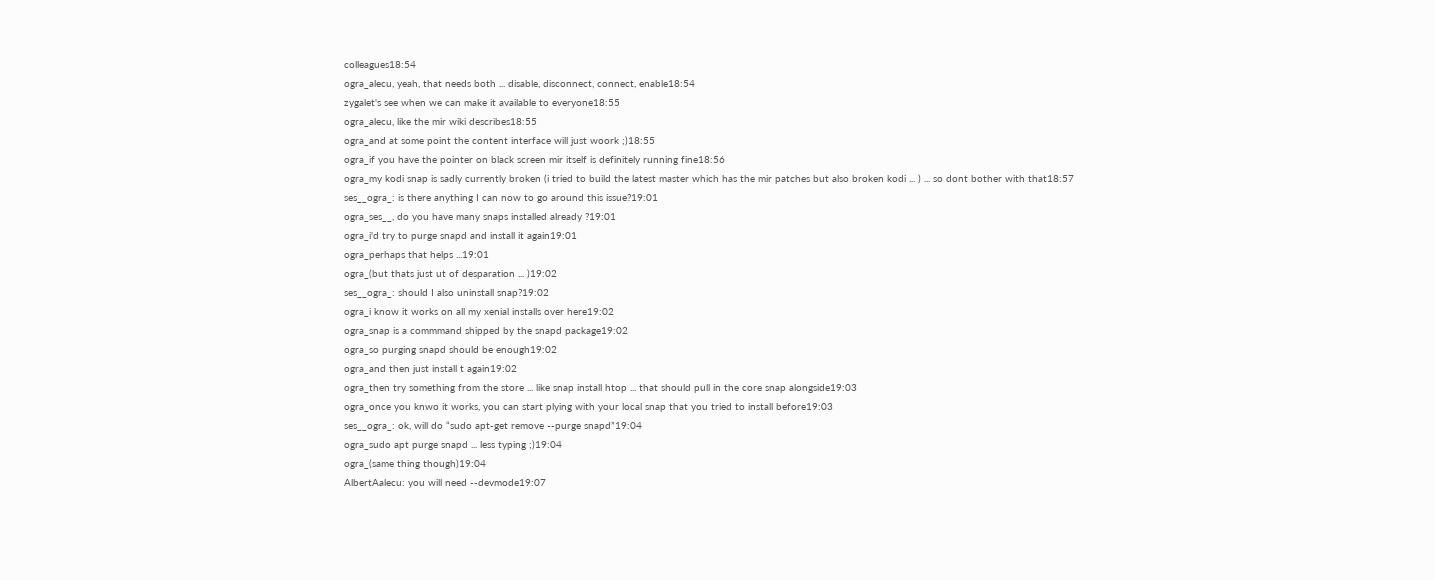colleagues18:54
ogra_alecu, yeah, that needs both ... disable, disconnect, connect, enable18:54
zygalet's see when we can make it available to everyone18:55
ogra_alecu, like the mir wiki describes18:55
ogra_and at some point the content interface will just woork ;)18:55
ogra_if you have the pointer on black screen mir itself is definitely running fine18:56
ogra_my kodi snap is sadly currently broken (i tried to build the latest master which has the mir patches but also broken kodi ... ) ... so dont bother with that18:57
ses__ogra_: is there anything I can now to go around this issue?19:01
ogra_ses__, do you have many snaps installed already ?19:01
ogra_i'd try to purge snapd and install it again19:01
ogra_perhaps that helps ...19:01
ogra_(but thats just ut of desparation ... )19:02
ses__ogra_: should I also uninstall snap?19:02
ogra_i know it works on all my xenial installs over here19:02
ogra_snap is a commmand shipped by the snapd package19:02
ogra_so purging snapd should be enough19:02
ogra_and then just install t again19:02
ogra_then try something from the store ... like snap install htop ... that should pull in the core snap alongside19:03
ogra_once you knwo it works, you can start plying with your local snap that you tried to install before19:03
ses__ogra_: ok, will do “sudo apt-get remove --purge snapd”19:04
ogra_sudo apt purge snapd ... less typing ;)19:04
ogra_(same thing though)19:04
AlbertAalecu: you will need --devmode19:07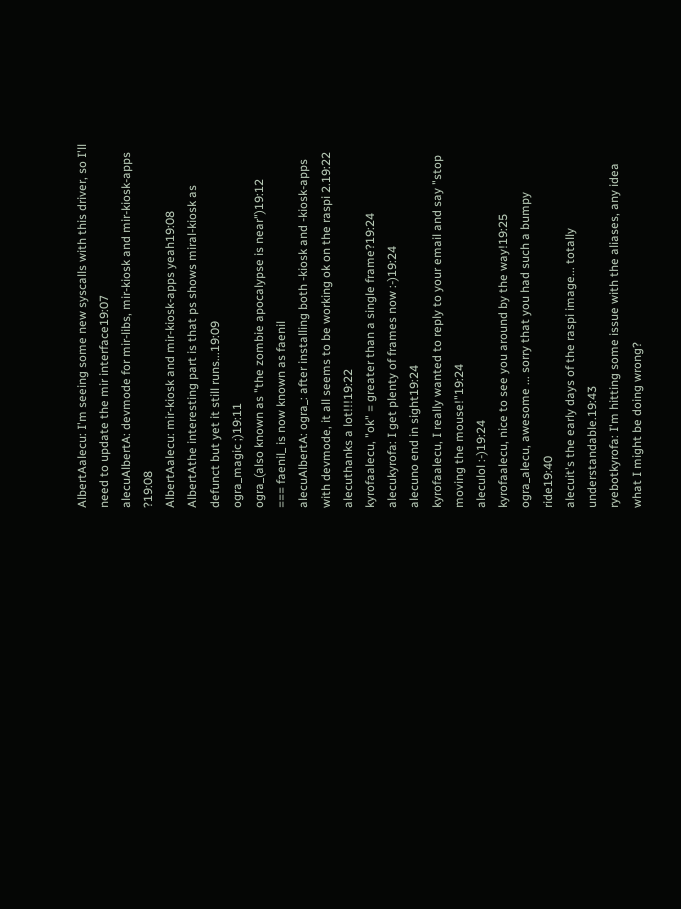AlbertAalecu: I'm seeing some new syscalls with this driver, so I'll need to update the mir interface19:07
alecuAlbertA: devmode for mir-libs, mir-kiosk and mir-kiosk-apps ?19:08
AlbertAalecu: mir-kiosk and mir-kiosk-apps yeah19:08
AlbertAthe interesting part is that ps shows miral-kiosk as defunct but yet it still runs...19:09
ogra_magic ;)19:11
ogra_(also known as "the zombie apocalypse is near")19:12
=== faenil_ is now known as faenil
alecuAlbertA: ogra_: after installing both -kiosk and -kiosk-apps with devmode, it all seems to be working ok on the raspi 2.19:22
alecuthanks a lot!!!19:22
kyrofaalecu, "ok" = greater than a single frame?19:24
alecukyrofa: I get plenty of frames now :-)19:24
alecuno end in sight19:24
kyrofaalecu, I really wanted to reply to your email and say "stop moving the mouse!"19:24
aleculol :-)19:24
kyrofaalecu, nice to see you around by the way!19:25
ogra_alecu, awesome ... sorry that you had such a bumpy ride19:40
alecuit's the early days of the raspi image... totally understandable.19:43
ryebotkyrofa: I'm hitting some issue with the aliases, any idea what I might be doing wrong?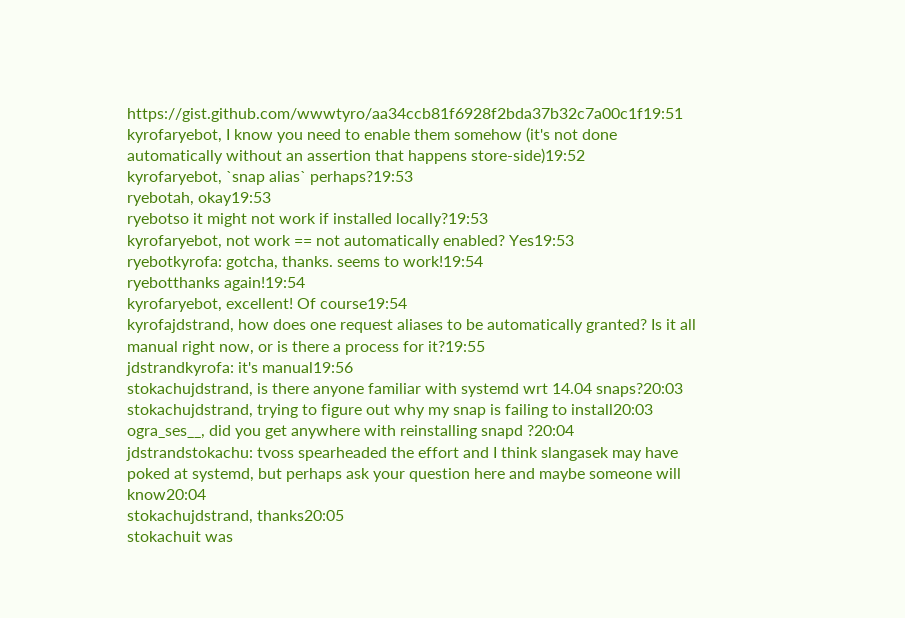https://gist.github.com/wwwtyro/aa34ccb81f6928f2bda37b32c7a00c1f19:51
kyrofaryebot, I know you need to enable them somehow (it's not done automatically without an assertion that happens store-side)19:52
kyrofaryebot, `snap alias` perhaps?19:53
ryebotah, okay19:53
ryebotso it might not work if installed locally?19:53
kyrofaryebot, not work == not automatically enabled? Yes19:53
ryebotkyrofa: gotcha, thanks. seems to work!19:54
ryebotthanks again!19:54
kyrofaryebot, excellent! Of course19:54
kyrofajdstrand, how does one request aliases to be automatically granted? Is it all manual right now, or is there a process for it?19:55
jdstrandkyrofa: it's manual19:56
stokachujdstrand, is there anyone familiar with systemd wrt 14.04 snaps?20:03
stokachujdstrand, trying to figure out why my snap is failing to install20:03
ogra_ses__, did you get anywhere with reinstalling snapd ?20:04
jdstrandstokachu: tvoss spearheaded the effort and I think slangasek may have poked at systemd, but perhaps ask your question here and maybe someone will know20:04
stokachujdstrand, thanks20:05
stokachuit was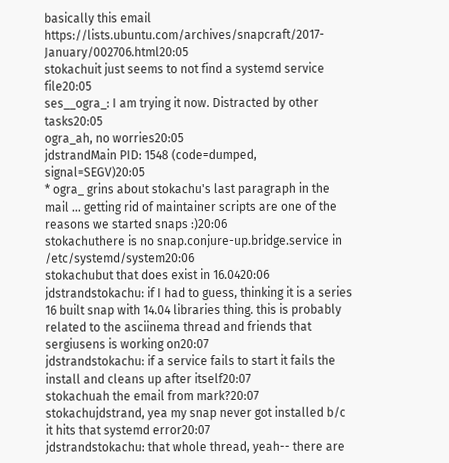basically this email https://lists.ubuntu.com/archives/snapcraft/2017-January/002706.html20:05
stokachuit just seems to not find a systemd service file20:05
ses__ogra_: I am trying it now. Distracted by other tasks20:05
ogra_ah, no worries20:05
jdstrandMain PID: 1548 (code=dumped, signal=SEGV)20:05
* ogra_ grins about stokachu's last paragraph in the mail ... getting rid of maintainer scripts are one of the reasons we started snaps :)20:06
stokachuthere is no snap.conjure-up.bridge.service in /etc/systemd/system20:06
stokachubut that does exist in 16.0420:06
jdstrandstokachu: if I had to guess, thinking it is a series 16 built snap with 14.04 libraries thing. this is probably related to the asciinema thread and friends that sergiusens is working on20:07
jdstrandstokachu: if a service fails to start it fails the install and cleans up after itself20:07
stokachuah the email from mark?20:07
stokachujdstrand, yea my snap never got installed b/c it hits that systemd error20:07
jdstrandstokachu: that whole thread, yeah-- there are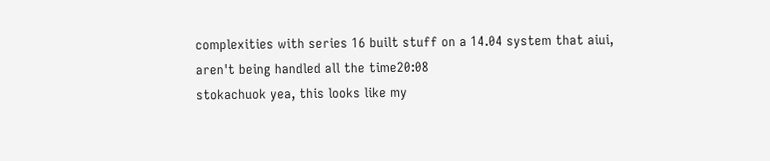complexities with series 16 built stuff on a 14.04 system that aiui, aren't being handled all the time20:08
stokachuok yea, this looks like my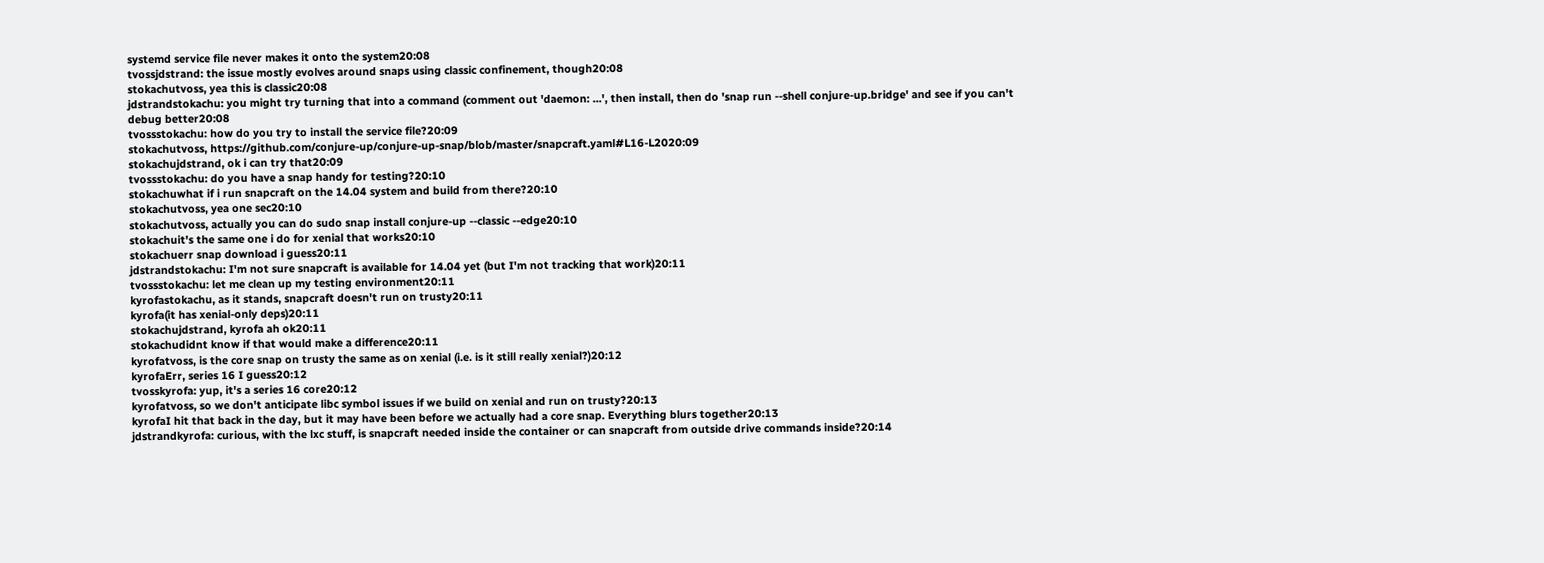systemd service file never makes it onto the system20:08
tvossjdstrand: the issue mostly evolves around snaps using classic confinement, though20:08
stokachutvoss, yea this is classic20:08
jdstrandstokachu: you might try turning that into a command (comment out 'daemon: ...', then install, then do 'snap run --shell conjure-up.bridge' and see if you can't debug better20:08
tvossstokachu: how do you try to install the service file?20:09
stokachutvoss, https://github.com/conjure-up/conjure-up-snap/blob/master/snapcraft.yaml#L16-L2020:09
stokachujdstrand, ok i can try that20:09
tvossstokachu: do you have a snap handy for testing?20:10
stokachuwhat if i run snapcraft on the 14.04 system and build from there?20:10
stokachutvoss, yea one sec20:10
stokachutvoss, actually you can do sudo snap install conjure-up --classic --edge20:10
stokachuit's the same one i do for xenial that works20:10
stokachuerr snap download i guess20:11
jdstrandstokachu: I'm not sure snapcraft is available for 14.04 yet (but I'm not tracking that work)20:11
tvossstokachu: let me clean up my testing environment20:11
kyrofastokachu, as it stands, snapcraft doesn't run on trusty20:11
kyrofa(it has xenial-only deps)20:11
stokachujdstrand, kyrofa ah ok20:11
stokachudidnt know if that would make a difference20:11
kyrofatvoss, is the core snap on trusty the same as on xenial (i.e. is it still really xenial?)20:12
kyrofaErr, series 16 I guess20:12
tvosskyrofa: yup, it's a series 16 core20:12
kyrofatvoss, so we don't anticipate libc symbol issues if we build on xenial and run on trusty?20:13
kyrofaI hit that back in the day, but it may have been before we actually had a core snap. Everything blurs together20:13
jdstrandkyrofa: curious, with the lxc stuff, is snapcraft needed inside the container or can snapcraft from outside drive commands inside?20:14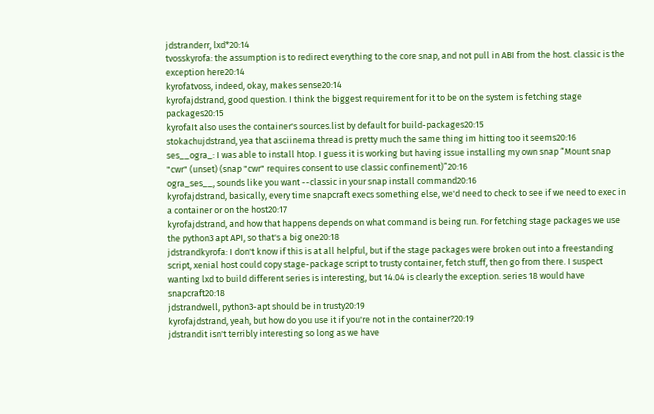jdstranderr, lxd*20:14
tvosskyrofa: the assumption is to redirect everything to the core snap, and not pull in ABI from the host. classic is the exception here20:14
kyrofatvoss, indeed, okay, makes sense20:14
kyrofajdstrand, good question. I think the biggest requirement for it to be on the system is fetching stage packages20:15
kyrofaIt also uses the container's sources.list by default for build-packages20:15
stokachujdstrand, yea that asciinema thread is pretty much the same thing im hitting too it seems20:16
ses__ogra_: I was able to install htop. I guess it is working but having issue installing my own snap “Mount snap "cwr" (unset) (snap "cwr" requires consent to use classic confinement)”20:16
ogra_ses__, sounds like you want --classic in your snap install command20:16
kyrofajdstrand, basically, every time snapcraft execs something else, we'd need to check to see if we need to exec in a container or on the host20:17
kyrofajdstrand, and how that happens depends on what command is being run. For fetching stage packages we use the python3 apt API, so that's a big one20:18
jdstrandkyrofa: I don't know if this is at all helpful, but if the stage packages were broken out into a freestanding script, xenial host could copy stage-package script to trusty container, fetch stuff, then go from there. I suspect wanting lxd to build different series is interesting, but 14.04 is clearly the exception. series 18 would have snapcraft20:18
jdstrandwell, python3-apt should be in trusty20:19
kyrofajdstrand, yeah, but how do you use it if you're not in the container?20:19
jdstrandit isn't terribly interesting so long as we have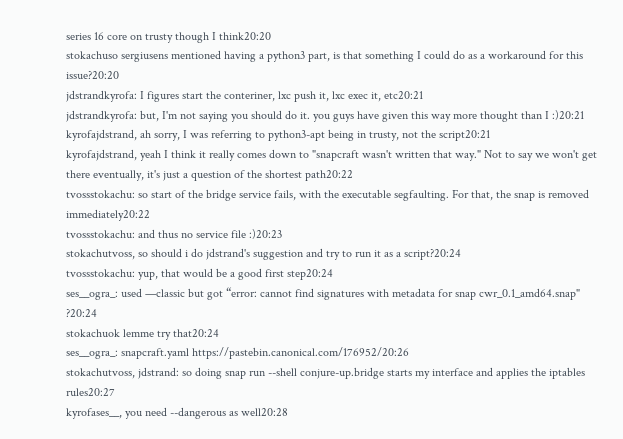series 16 core on trusty though I think20:20
stokachuso sergiusens mentioned having a python3 part, is that something I could do as a workaround for this issue?20:20
jdstrandkyrofa: I figures start the conteriner, lxc push it, lxc exec it, etc20:21
jdstrandkyrofa: but, I'm not saying you should do it. you guys have given this way more thought than I :)20:21
kyrofajdstrand, ah sorry, I was referring to python3-apt being in trusty, not the script20:21
kyrofajdstrand, yeah I think it really comes down to "snapcraft wasn't written that way." Not to say we won't get there eventually, it's just a question of the shortest path20:22
tvossstokachu: so start of the bridge service fails, with the executable segfaulting. For that, the snap is removed immediately20:22
tvossstokachu: and thus no service file :)20:23
stokachutvoss, so should i do jdstrand's suggestion and try to run it as a script?20:24
tvossstokachu: yup, that would be a good first step20:24
ses__ogra_: used —classic but got “error: cannot find signatures with metadata for snap cwr_0.1_amd64.snap" ?20:24
stokachuok lemme try that20:24
ses__ogra_: snapcraft.yaml https://pastebin.canonical.com/176952/20:26
stokachutvoss, jdstrand: so doing snap run --shell conjure-up.bridge starts my interface and applies the iptables rules20:27
kyrofases__, you need --dangerous as well20:28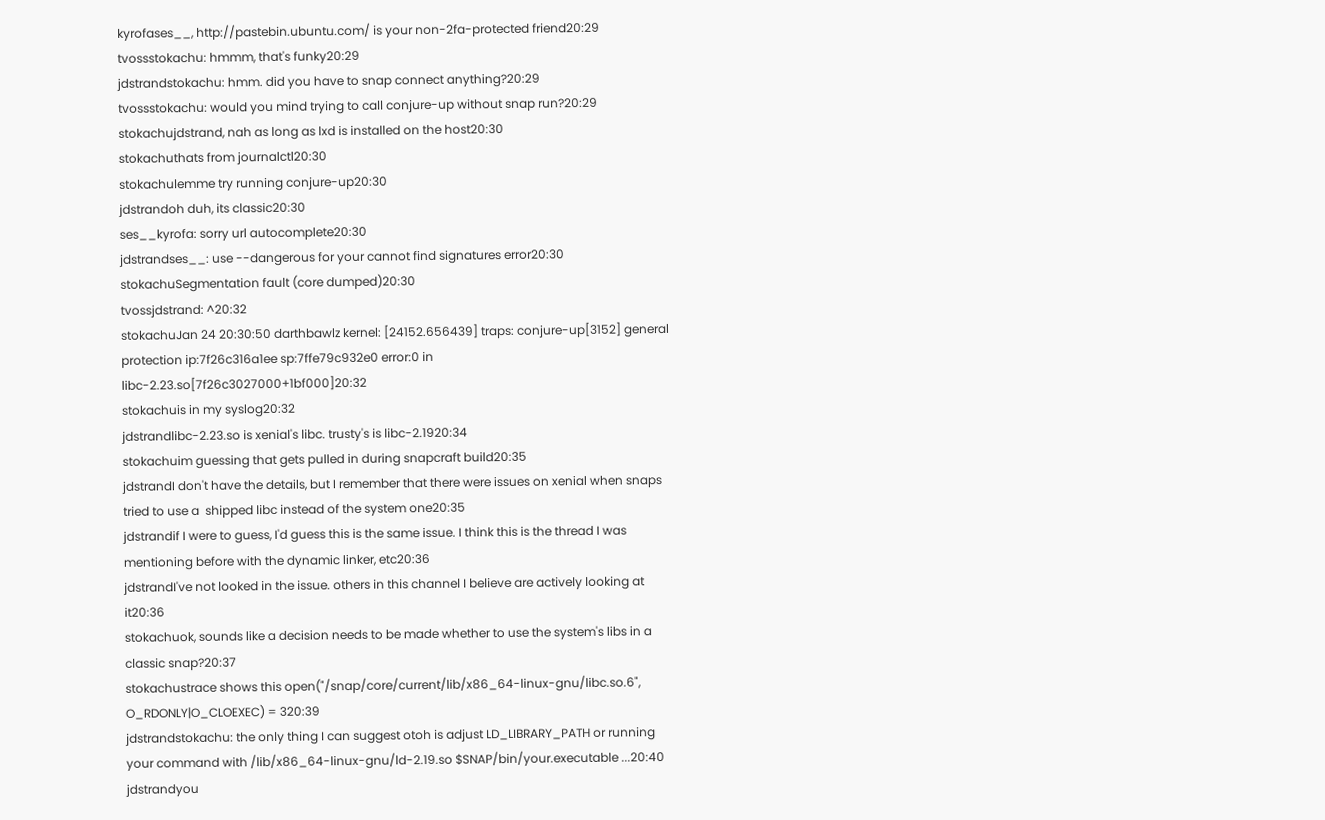kyrofases__, http://pastebin.ubuntu.com/ is your non-2fa-protected friend20:29
tvossstokachu: hmmm, that's funky20:29
jdstrandstokachu: hmm. did you have to snap connect anything?20:29
tvossstokachu: would you mind trying to call conjure-up without snap run?20:29
stokachujdstrand, nah as long as lxd is installed on the host20:30
stokachuthats from journalctl20:30
stokachulemme try running conjure-up20:30
jdstrandoh duh, its classic20:30
ses__kyrofa: sorry url autocomplete20:30
jdstrandses__: use --dangerous for your cannot find signatures error20:30
stokachuSegmentation fault (core dumped)20:30
tvossjdstrand: ^20:32
stokachuJan 24 20:30:50 darthbawlz kernel: [24152.656439] traps: conjure-up[3152] general protection ip:7f26c316a1ee sp:7ffe79c932e0 error:0 in libc-2.23.so[7f26c3027000+1bf000]20:32
stokachuis in my syslog20:32
jdstrandlibc-2.23.so is xenial's libc. trusty's is libc-2.1920:34
stokachuim guessing that gets pulled in during snapcraft build20:35
jdstrandI don't have the details, but I remember that there were issues on xenial when snaps tried to use a  shipped libc instead of the system one20:35
jdstrandif I were to guess, I'd guess this is the same issue. I think this is the thread I was mentioning before with the dynamic linker, etc20:36
jdstrandI've not looked in the issue. others in this channel I believe are actively looking at it20:36
stokachuok, sounds like a decision needs to be made whether to use the system's libs in a classic snap?20:37
stokachustrace shows this open("/snap/core/current/lib/x86_64-linux-gnu/libc.so.6", O_RDONLY|O_CLOEXEC) = 320:39
jdstrandstokachu: the only thing I can suggest otoh is adjust LD_LIBRARY_PATH or running your command with /lib/x86_64-linux-gnu/ld-2.19.so $SNAP/bin/your.executable ...20:40
jdstrandyou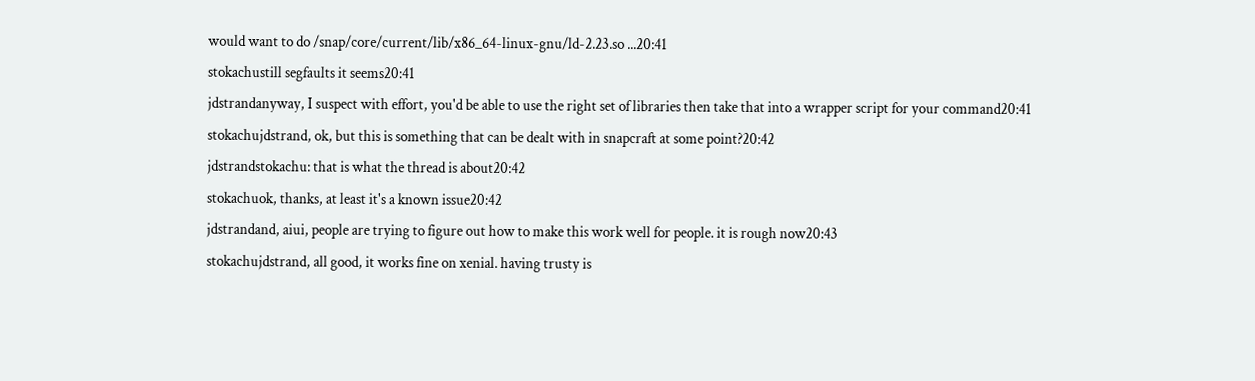would want to do /snap/core/current/lib/x86_64-linux-gnu/ld-2.23.so ...20:41
stokachustill segfaults it seems20:41
jdstrandanyway, I suspect with effort, you'd be able to use the right set of libraries then take that into a wrapper script for your command20:41
stokachujdstrand, ok, but this is something that can be dealt with in snapcraft at some point?20:42
jdstrandstokachu: that is what the thread is about20:42
stokachuok, thanks, at least it's a known issue20:42
jdstrandand, aiui, people are trying to figure out how to make this work well for people. it is rough now20:43
stokachujdstrand, all good, it works fine on xenial. having trusty is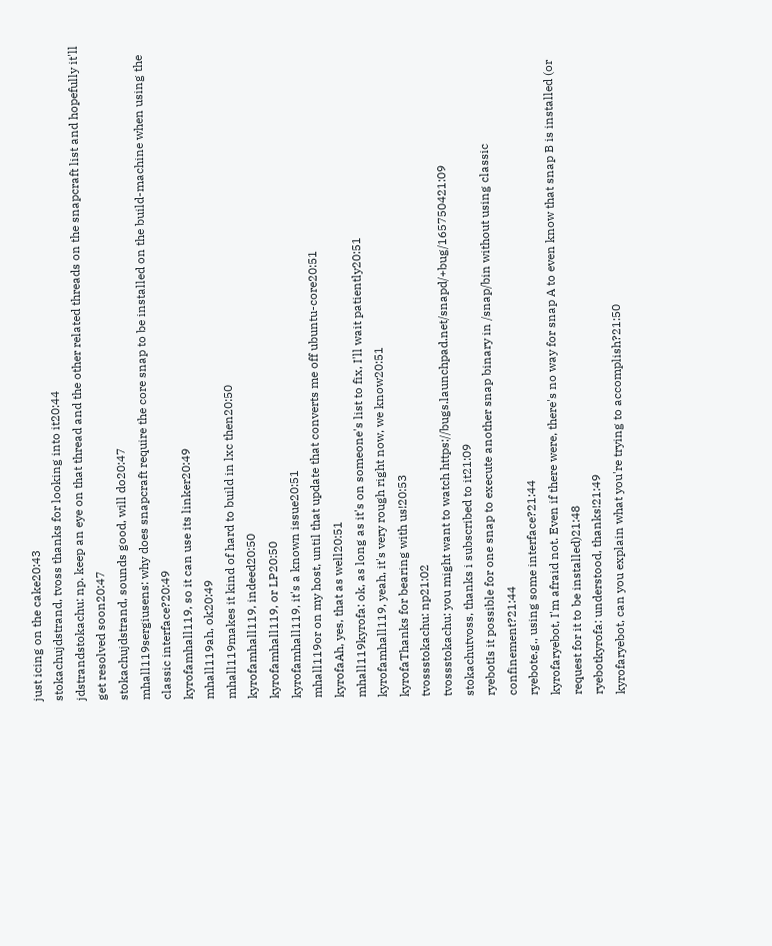just icing on the cake20:43
stokachujdstrand, tvoss thanks for looking into it20:44
jdstrandstokachu: np. keep an eye on that thread and the other related threads on the snapcraft list and hopefully it'll get resolved soon20:47
stokachujdstrand, sounds good, will do20:47
mhall119sergiusens: why does snapcraft require the core snap to be installed on the build-machine when using the classic interface?20:49
kyrofamhall119, so it can use its linker20:49
mhall119ah, ok20:49
mhall119makes it kind of hard to build in lxc then20:50
kyrofamhall119, indeed20:50
kyrofamhall119, or LP20:50
kyrofamhall119, it's a known issue20:51
mhall119or on my host, until that update that converts me off ubuntu-core20:51
kyrofaAh, yes, that as well20:51
mhall119kyrofa: ok, as long as it's on someone's list to fix, I'll wait patiently20:51
kyrofamhall119, yeah, it's very rough right now, we know20:51
kyrofaThanks for bearing with us!20:53
tvossstokachu: np21:02
tvossstokachu: you might want to watch https://bugs.launchpad.net/snapd/+bug/165750421:09
stokachutvoss, thanks i subscribed to it21:09
ryebotIs it possible for one snap to execute another snap binary in /snap/bin without using classic confinement?21:44
ryebote.g., using some interface?21:44
kyrofaryebot, I'm afraid not. Even if there were, there's no way for snap A to even know that snap B is installed (or request for it to be installed)21:48
ryebotkyrofa: understood, thanks!21:49
kyrofaryebot, can you explain what you're trying to accomplish?21:50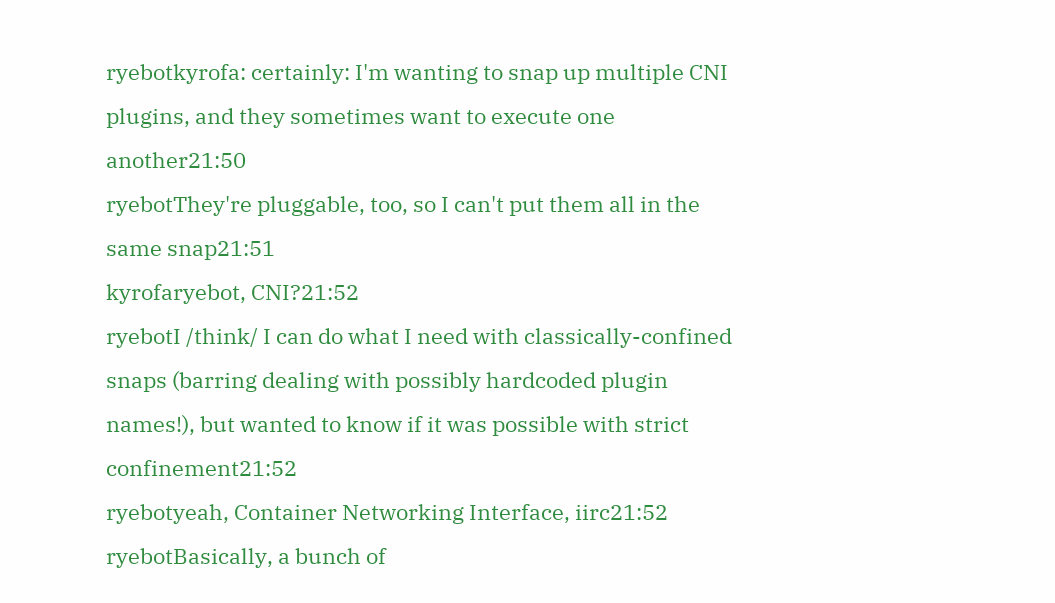ryebotkyrofa: certainly: I'm wanting to snap up multiple CNI plugins, and they sometimes want to execute one another21:50
ryebotThey're pluggable, too, so I can't put them all in the same snap21:51
kyrofaryebot, CNI?21:52
ryebotI /think/ I can do what I need with classically-confined snaps (barring dealing with possibly hardcoded plugin names!), but wanted to know if it was possible with strict confinement21:52
ryebotyeah, Container Networking Interface, iirc21:52
ryebotBasically, a bunch of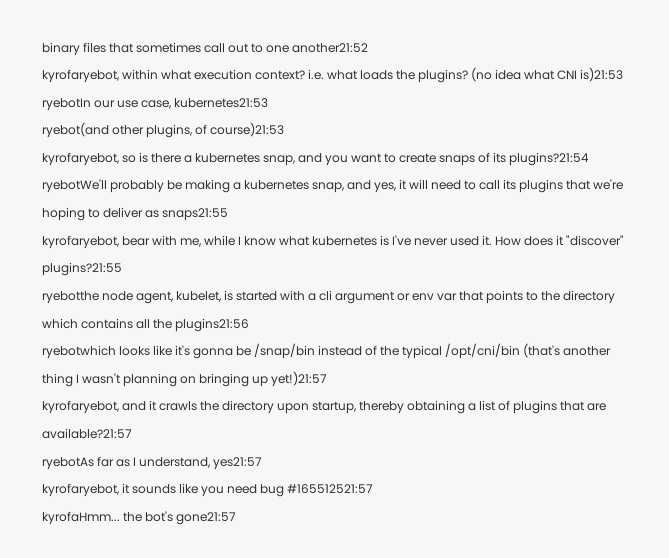binary files that sometimes call out to one another21:52
kyrofaryebot, within what execution context? i.e. what loads the plugins? (no idea what CNI is)21:53
ryebotIn our use case, kubernetes21:53
ryebot(and other plugins, of course)21:53
kyrofaryebot, so is there a kubernetes snap, and you want to create snaps of its plugins?21:54
ryebotWe'll probably be making a kubernetes snap, and yes, it will need to call its plugins that we're hoping to deliver as snaps21:55
kyrofaryebot, bear with me, while I know what kubernetes is I've never used it. How does it "discover" plugins?21:55
ryebotthe node agent, kubelet, is started with a cli argument or env var that points to the directory which contains all the plugins21:56
ryebotwhich looks like it's gonna be /snap/bin instead of the typical /opt/cni/bin (that's another thing I wasn't planning on bringing up yet!)21:57
kyrofaryebot, and it crawls the directory upon startup, thereby obtaining a list of plugins that are available?21:57
ryebotAs far as I understand, yes21:57
kyrofaryebot, it sounds like you need bug #165512521:57
kyrofaHmm... the bot's gone21:57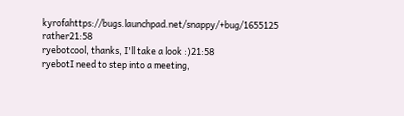kyrofahttps://bugs.launchpad.net/snappy/+bug/1655125 rather21:58
ryebotcool, thanks, I'll take a look :)21:58
ryebotI need to step into a meeting,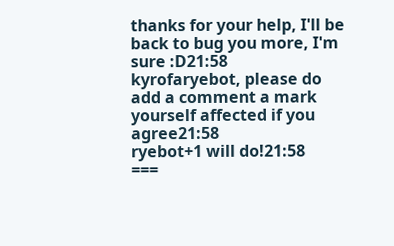thanks for your help, I'll be back to bug you more, I'm sure :D21:58
kyrofaryebot, please do add a comment a mark yourself affected if you agree21:58
ryebot+1 will do!21:58
===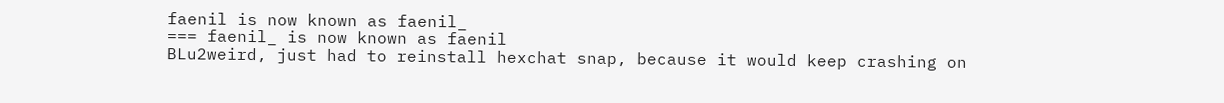faenil is now known as faenil_
=== faenil_ is now known as faenil
BLu2weird, just had to reinstall hexchat snap, because it would keep crashing on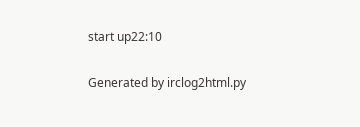start up22:10

Generated by irclog2html.py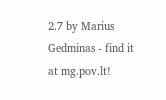2.7 by Marius Gedminas - find it at mg.pov.lt!